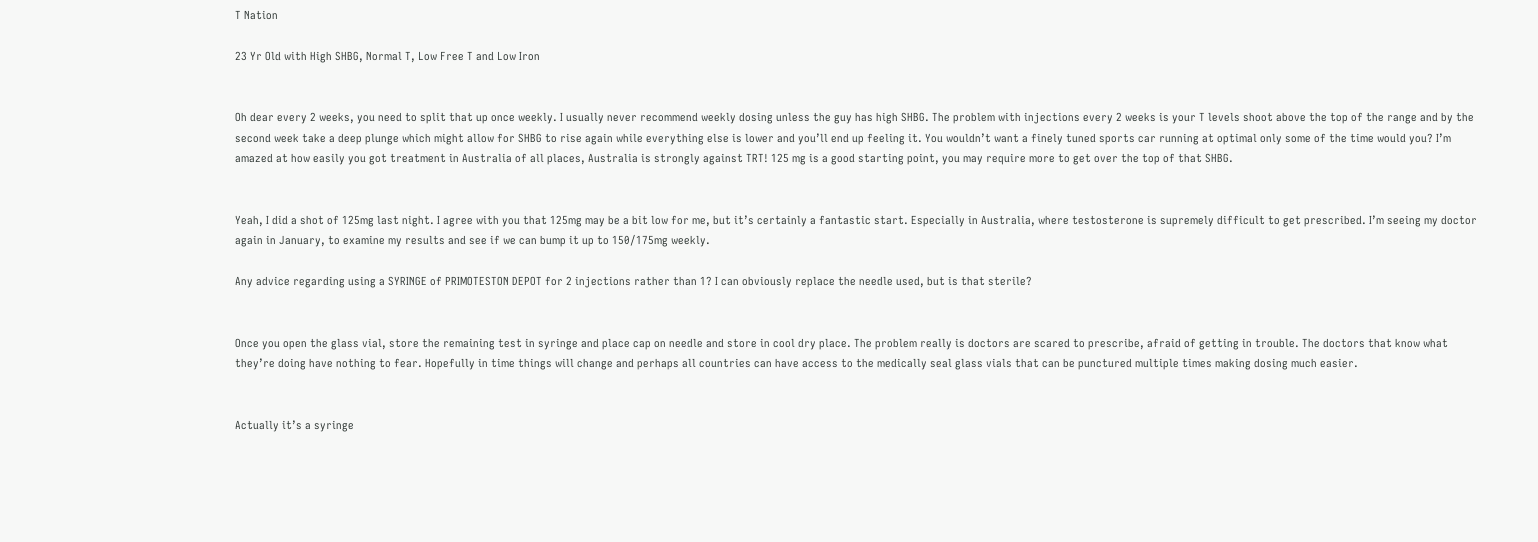T Nation

23 Yr Old with High SHBG, Normal T, Low Free T and Low Iron


Oh dear every 2 weeks, you need to split that up once weekly. I usually never recommend weekly dosing unless the guy has high SHBG. The problem with injections every 2 weeks is your T levels shoot above the top of the range and by the second week take a deep plunge which might allow for SHBG to rise again while everything else is lower and you’ll end up feeling it. You wouldn’t want a finely tuned sports car running at optimal only some of the time would you? I’m amazed at how easily you got treatment in Australia of all places, Australia is strongly against TRT! 125 mg is a good starting point, you may require more to get over the top of that SHBG.


Yeah, I did a shot of 125mg last night. I agree with you that 125mg may be a bit low for me, but it’s certainly a fantastic start. Especially in Australia, where testosterone is supremely difficult to get prescribed. I’m seeing my doctor again in January, to examine my results and see if we can bump it up to 150/175mg weekly.

Any advice regarding using a SYRINGE of PRIMOTESTON DEPOT for 2 injections rather than 1? I can obviously replace the needle used, but is that sterile?


Once you open the glass vial, store the remaining test in syringe and place cap on needle and store in cool dry place. The problem really is doctors are scared to prescribe, afraid of getting in trouble. The doctors that know what they’re doing have nothing to fear. Hopefully in time things will change and perhaps all countries can have access to the medically seal glass vials that can be punctured multiple times making dosing much easier.


Actually it’s a syringe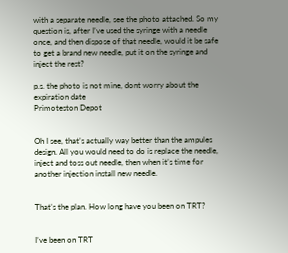with a separate needle, see the photo attached. So my question is, after I’ve used the syringe with a needle once, and then dispose of that needle, would it be safe to get a brand new needle, put it on the syringe and inject the rest?

p.s. the photo is not mine, dont worry about the expiration date
Primoteston Depot


Oh I see, that’s actually way better than the ampules design. All you would need to do is replace the needle, inject and toss out needle, then when it’s time for another injection install new needle.


That’s the plan. How long have you been on TRT?


I’ve been on TRT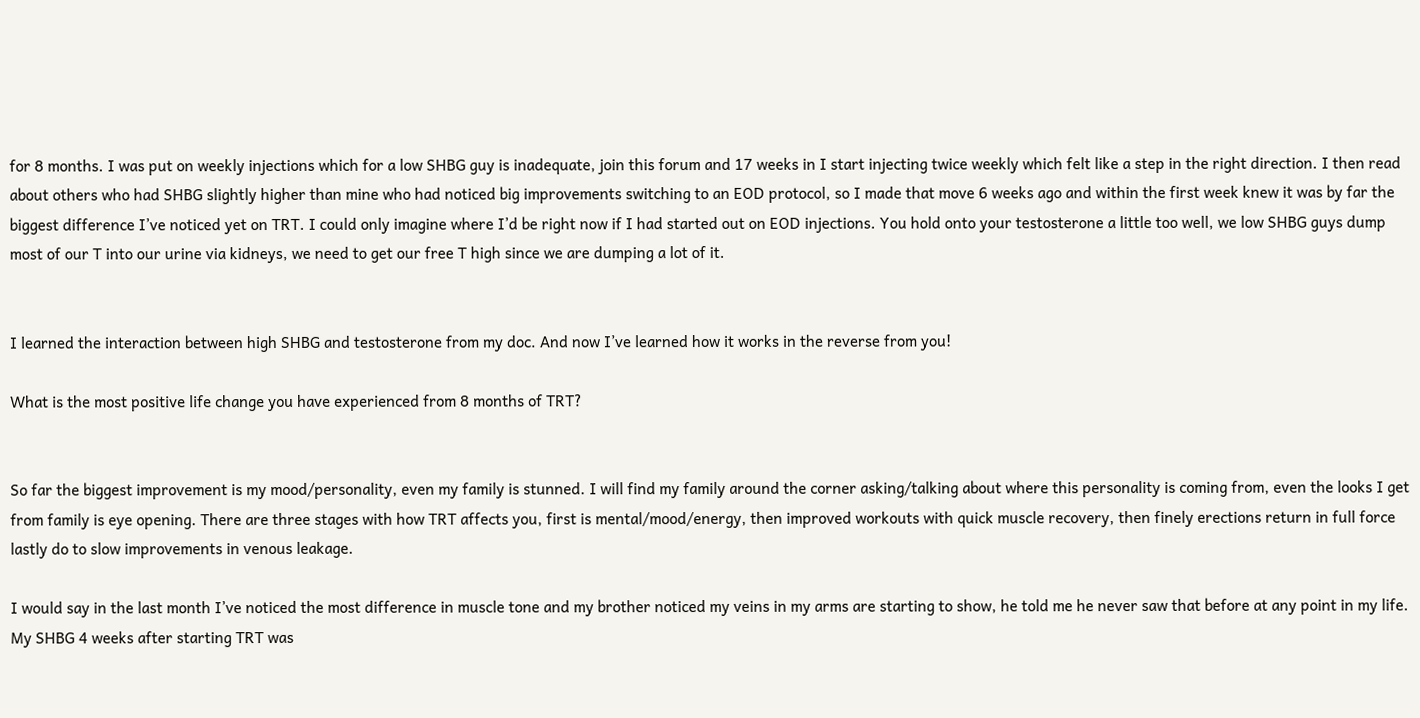for 8 months. I was put on weekly injections which for a low SHBG guy is inadequate, join this forum and 17 weeks in I start injecting twice weekly which felt like a step in the right direction. I then read about others who had SHBG slightly higher than mine who had noticed big improvements switching to an EOD protocol, so I made that move 6 weeks ago and within the first week knew it was by far the biggest difference I’ve noticed yet on TRT. I could only imagine where I’d be right now if I had started out on EOD injections. You hold onto your testosterone a little too well, we low SHBG guys dump most of our T into our urine via kidneys, we need to get our free T high since we are dumping a lot of it.


I learned the interaction between high SHBG and testosterone from my doc. And now I’ve learned how it works in the reverse from you!

What is the most positive life change you have experienced from 8 months of TRT?


So far the biggest improvement is my mood/personality, even my family is stunned. I will find my family around the corner asking/talking about where this personality is coming from, even the looks I get from family is eye opening. There are three stages with how TRT affects you, first is mental/mood/energy, then improved workouts with quick muscle recovery, then finely erections return in full force lastly do to slow improvements in venous leakage.

I would say in the last month I’ve noticed the most difference in muscle tone and my brother noticed my veins in my arms are starting to show, he told me he never saw that before at any point in my life. My SHBG 4 weeks after starting TRT was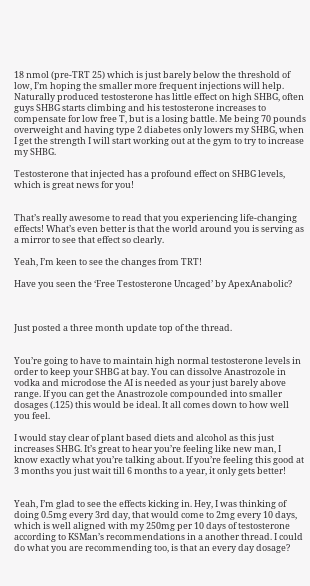18 nmol (pre-TRT 25) which is just barely below the threshold of low, I’m hoping the smaller more frequent injections will help. Naturally produced testosterone has little effect on high SHBG, often guys SHBG starts climbing and his testosterone increases to compensate for low free T, but is a losing battle. Me being 70 pounds overweight and having type 2 diabetes only lowers my SHBG, when I get the strength I will start working out at the gym to try to increase my SHBG.

Testosterone that injected has a profound effect on SHBG levels, which is great news for you!


That’s really awesome to read that you experiencing life-changing effects! What’s even better is that the world around you is serving as a mirror to see that effect so clearly.

Yeah, I’m keen to see the changes from TRT!

Have you seen the ‘Free Testosterone Uncaged’ by ApexAnabolic?



Just posted a three month update top of the thread.


You’re going to have to maintain high normal testosterone levels in order to keep your SHBG at bay. You can dissolve Anastrozole in vodka and microdose the AI is needed as your just barely above range. If you can get the Anastrozole compounded into smaller dosages (.125) this would be ideal. It all comes down to how well you feel.

I would stay clear of plant based diets and alcohol as this just increases SHBG. It’s great to hear you’re feeling like new man, I know exactly what you’re talking about. If you’re feeling this good at 3 months you just wait till 6 months to a year, it only gets better!


Yeah, I’m glad to see the effects kicking in. Hey, I was thinking of doing 0.5mg every 3rd day, that would come to 2mg every 10 days, which is well aligned with my 250mg per 10 days of testosterone according to KSMan’s recommendations in a another thread. I could do what you are recommending too, is that an every day dosage?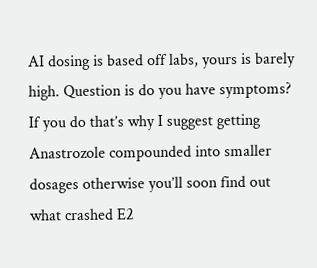AI dosing is based off labs, yours is barely high. Question is do you have symptoms? If you do that’s why I suggest getting Anastrozole compounded into smaller dosages otherwise you’ll soon find out what crashed E2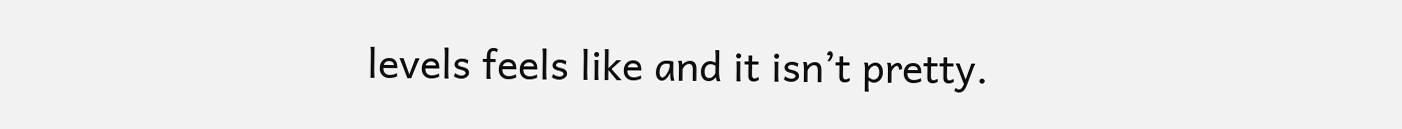levels feels like and it isn’t pretty.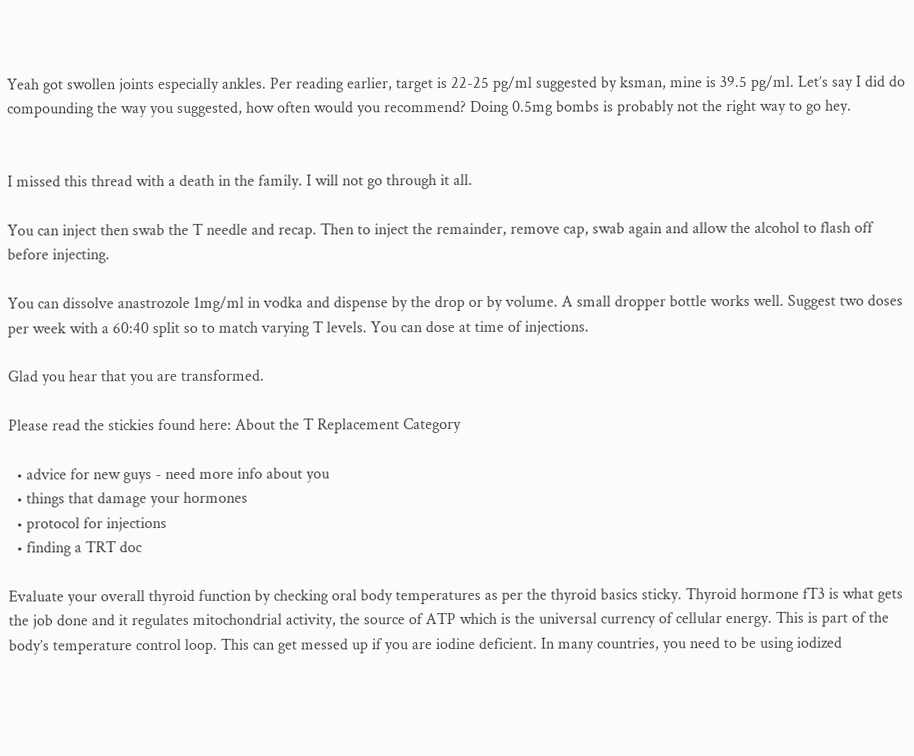Yeah got swollen joints especially ankles. Per reading earlier, target is 22-25 pg/ml suggested by ksman, mine is 39.5 pg/ml. Let’s say I did do compounding the way you suggested, how often would you recommend? Doing 0.5mg bombs is probably not the right way to go hey.


I missed this thread with a death in the family. I will not go through it all.

You can inject then swab the T needle and recap. Then to inject the remainder, remove cap, swab again and allow the alcohol to flash off before injecting.

You can dissolve anastrozole 1mg/ml in vodka and dispense by the drop or by volume. A small dropper bottle works well. Suggest two doses per week with a 60:40 split so to match varying T levels. You can dose at time of injections.

Glad you hear that you are transformed.

Please read the stickies found here: About the T Replacement Category

  • advice for new guys - need more info about you
  • things that damage your hormones
  • protocol for injections
  • finding a TRT doc

Evaluate your overall thyroid function by checking oral body temperatures as per the thyroid basics sticky. Thyroid hormone fT3 is what gets the job done and it regulates mitochondrial activity, the source of ATP which is the universal currency of cellular energy. This is part of the body’s temperature control loop. This can get messed up if you are iodine deficient. In many countries, you need to be using iodized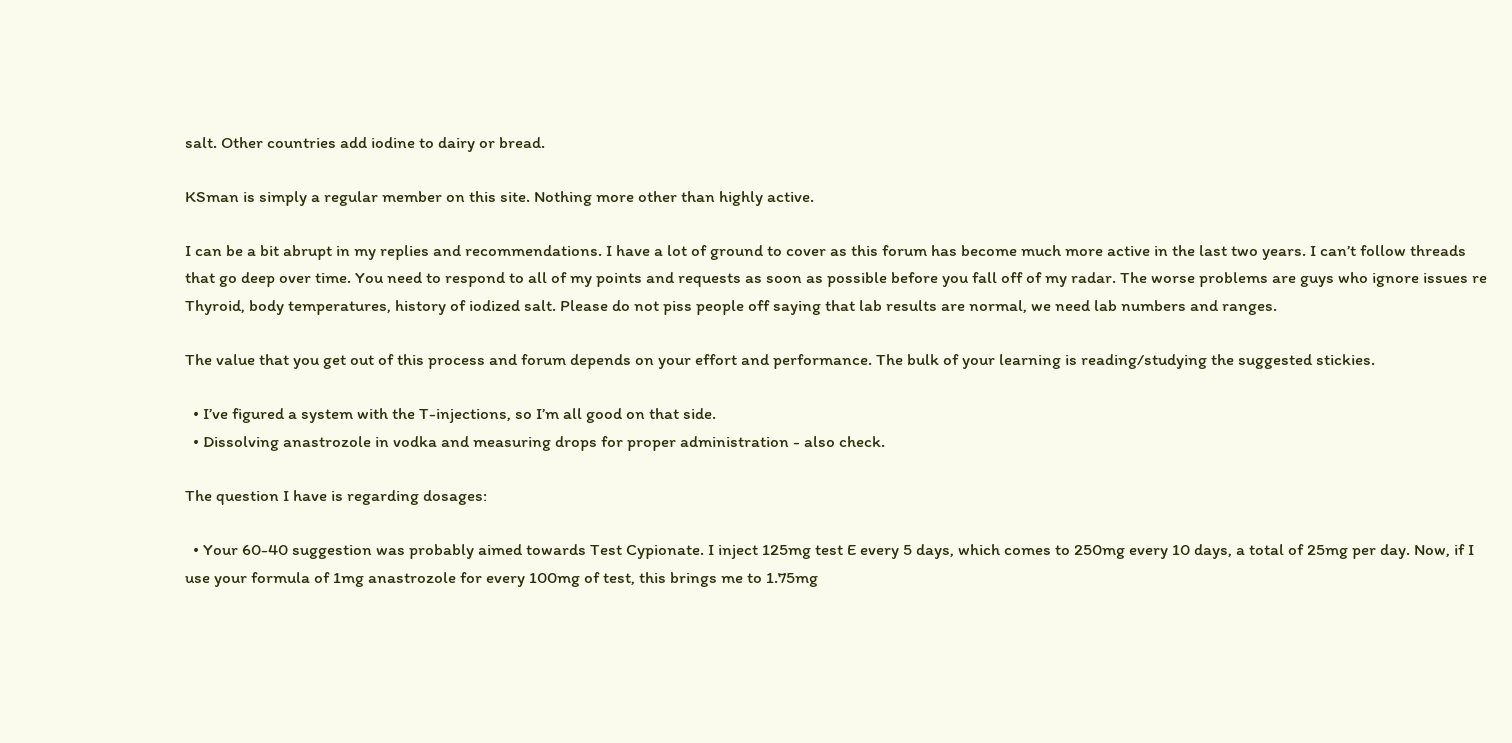salt. Other countries add iodine to dairy or bread.

KSman is simply a regular member on this site. Nothing more other than highly active.

I can be a bit abrupt in my replies and recommendations. I have a lot of ground to cover as this forum has become much more active in the last two years. I can’t follow threads that go deep over time. You need to respond to all of my points and requests as soon as possible before you fall off of my radar. The worse problems are guys who ignore issues re Thyroid, body temperatures, history of iodized salt. Please do not piss people off saying that lab results are normal, we need lab numbers and ranges.

The value that you get out of this process and forum depends on your effort and performance. The bulk of your learning is reading/studying the suggested stickies.

  • I’ve figured a system with the T-injections, so I’m all good on that side.
  • Dissolving anastrozole in vodka and measuring drops for proper administration - also check.

The question I have is regarding dosages:

  • Your 60-40 suggestion was probably aimed towards Test Cypionate. I inject 125mg test E every 5 days, which comes to 250mg every 10 days, a total of 25mg per day. Now, if I use your formula of 1mg anastrozole for every 100mg of test, this brings me to 1.75mg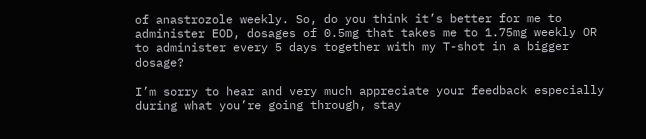of anastrozole weekly. So, do you think it’s better for me to administer EOD, dosages of 0.5mg that takes me to 1.75mg weekly OR to administer every 5 days together with my T-shot in a bigger dosage?

I’m sorry to hear and very much appreciate your feedback especially during what you’re going through, stay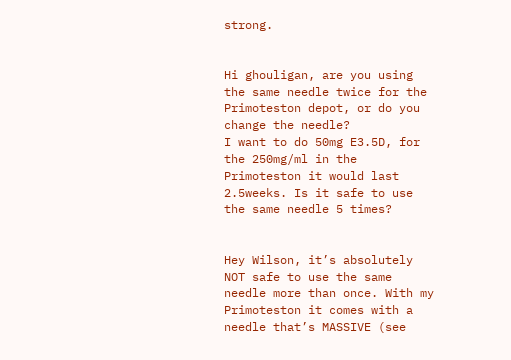strong.


Hi ghouligan, are you using the same needle twice for the Primoteston depot, or do you change the needle?
I want to do 50mg E3.5D, for the 250mg/ml in the Primoteston it would last 2.5weeks. Is it safe to use the same needle 5 times?


Hey Wilson, it’s absolutely NOT safe to use the same needle more than once. With my Primoteston it comes with a needle that’s MASSIVE (see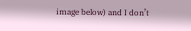image below) and I don’t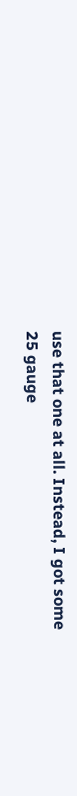use that one at all. Instead, I got some 25 gauge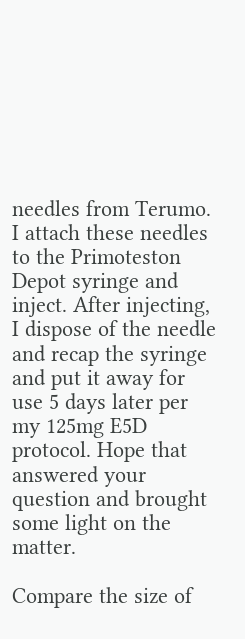needles from Terumo. I attach these needles to the Primoteston Depot syringe and inject. After injecting, I dispose of the needle and recap the syringe and put it away for use 5 days later per my 125mg E5D protocol. Hope that answered your question and brought some light on the matter.

Compare the size of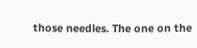those needles. The one on the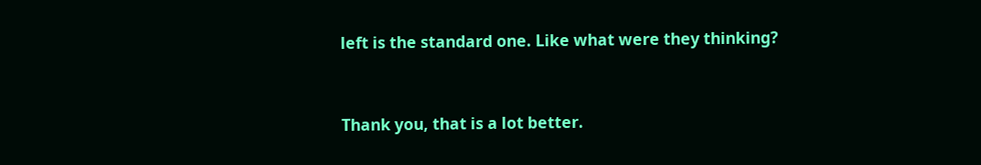left is the standard one. Like what were they thinking?


Thank you, that is a lot better.